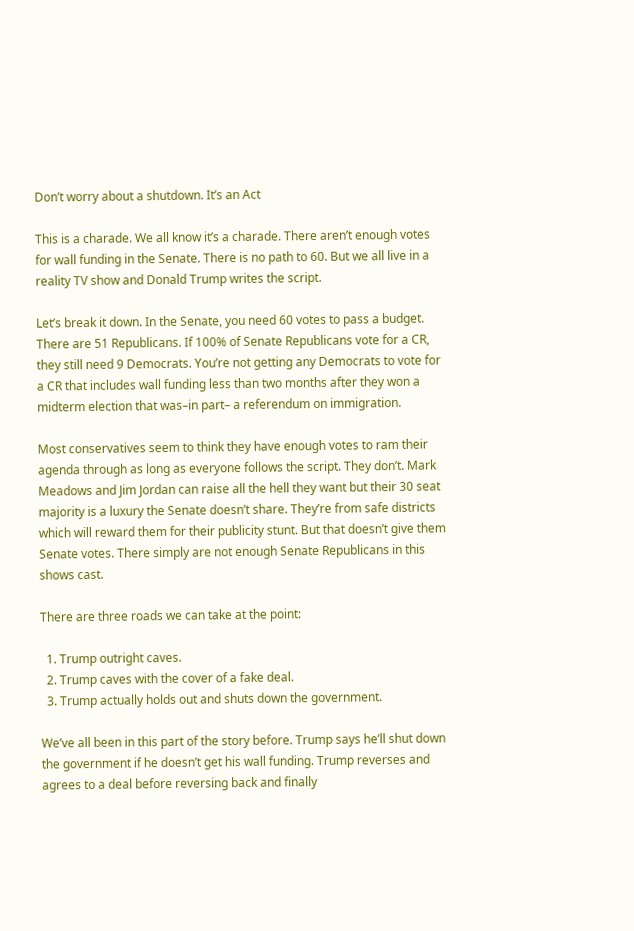Don’t worry about a shutdown. It’s an Act

This is a charade. We all know it’s a charade. There aren’t enough votes for wall funding in the Senate. There is no path to 60. But we all live in a reality TV show and Donald Trump writes the script.

Let’s break it down. In the Senate, you need 60 votes to pass a budget. There are 51 Republicans. If 100% of Senate Republicans vote for a CR, they still need 9 Democrats. You’re not getting any Democrats to vote for a CR that includes wall funding less than two months after they won a midterm election that was–in part– a referendum on immigration.

Most conservatives seem to think they have enough votes to ram their agenda through as long as everyone follows the script. They don’t. Mark Meadows and Jim Jordan can raise all the hell they want but their 30 seat majority is a luxury the Senate doesn’t share. They’re from safe districts which will reward them for their publicity stunt. But that doesn’t give them Senate votes. There simply are not enough Senate Republicans in this shows cast.

There are three roads we can take at the point:

  1. Trump outright caves.
  2. Trump caves with the cover of a fake deal.
  3. Trump actually holds out and shuts down the government.

We’ve all been in this part of the story before. Trump says he’ll shut down the government if he doesn’t get his wall funding. Trump reverses and agrees to a deal before reversing back and finally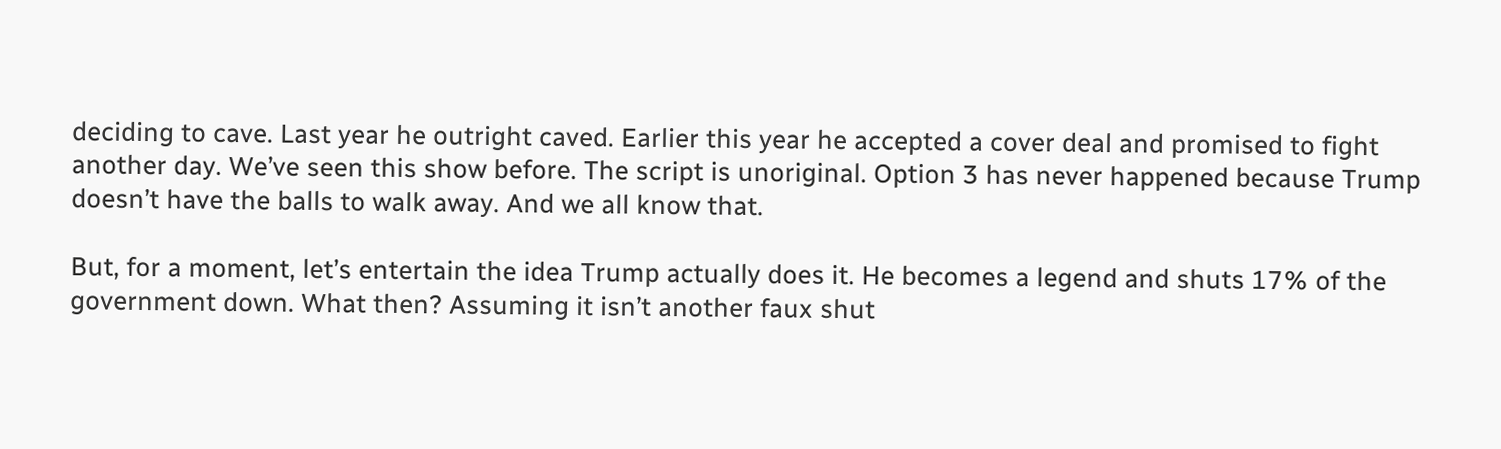deciding to cave. Last year he outright caved. Earlier this year he accepted a cover deal and promised to fight another day. We’ve seen this show before. The script is unoriginal. Option 3 has never happened because Trump doesn’t have the balls to walk away. And we all know that.

But, for a moment, let’s entertain the idea Trump actually does it. He becomes a legend and shuts 17% of the government down. What then? Assuming it isn’t another faux shut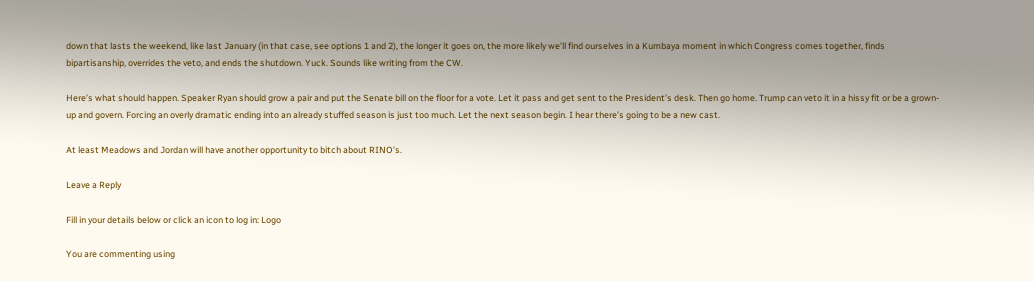down that lasts the weekend, like last January (in that case, see options 1 and 2), the longer it goes on, the more likely we’ll find ourselves in a Kumbaya moment in which Congress comes together, finds bipartisanship, overrides the veto, and ends the shutdown. Yuck. Sounds like writing from the CW.

Here’s what should happen. Speaker Ryan should grow a pair and put the Senate bill on the floor for a vote. Let it pass and get sent to the President’s desk. Then go home. Trump can veto it in a hissy fit or be a grown-up and govern. Forcing an overly dramatic ending into an already stuffed season is just too much. Let the next season begin. I hear there’s going to be a new cast.

At least Meadows and Jordan will have another opportunity to bitch about RINO’s.

Leave a Reply

Fill in your details below or click an icon to log in: Logo

You are commenting using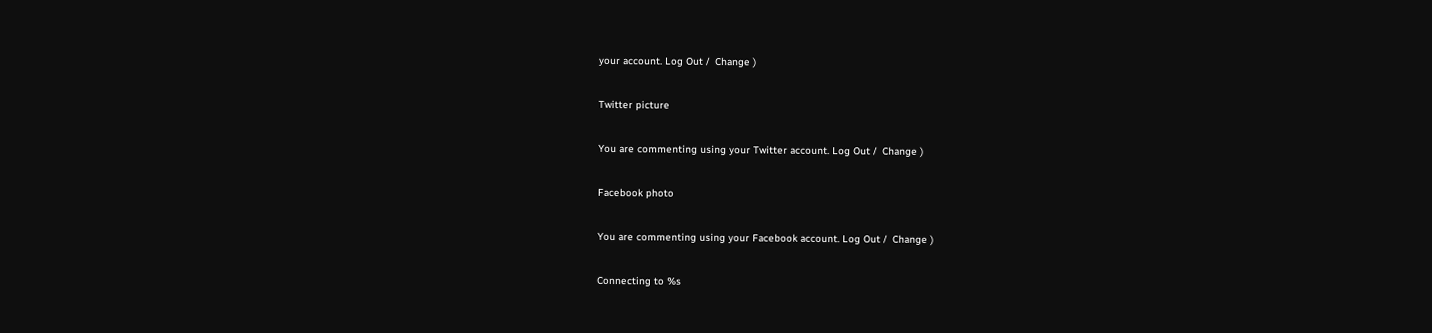your account. Log Out /  Change )

Twitter picture

You are commenting using your Twitter account. Log Out /  Change )

Facebook photo

You are commenting using your Facebook account. Log Out /  Change )

Connecting to %s